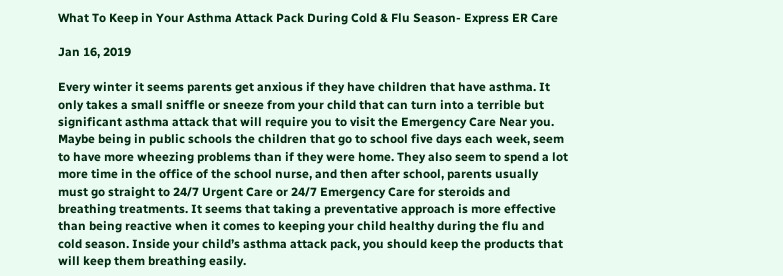What To Keep in Your Asthma Attack Pack During Cold & Flu Season- Express ER Care

Jan 16, 2019

Every winter it seems parents get anxious if they have children that have asthma. It only takes a small sniffle or sneeze from your child that can turn into a terrible but significant asthma attack that will require you to visit the Emergency Care Near you. Maybe being in public schools the children that go to school five days each week, seem to have more wheezing problems than if they were home. They also seem to spend a lot more time in the office of the school nurse, and then after school, parents usually must go straight to 24/7 Urgent Care or 24/7 Emergency Care for steroids and breathing treatments. It seems that taking a preventative approach is more effective than being reactive when it comes to keeping your child healthy during the flu and cold season. Inside your child’s asthma attack pack, you should keep the products that will keep them breathing easily.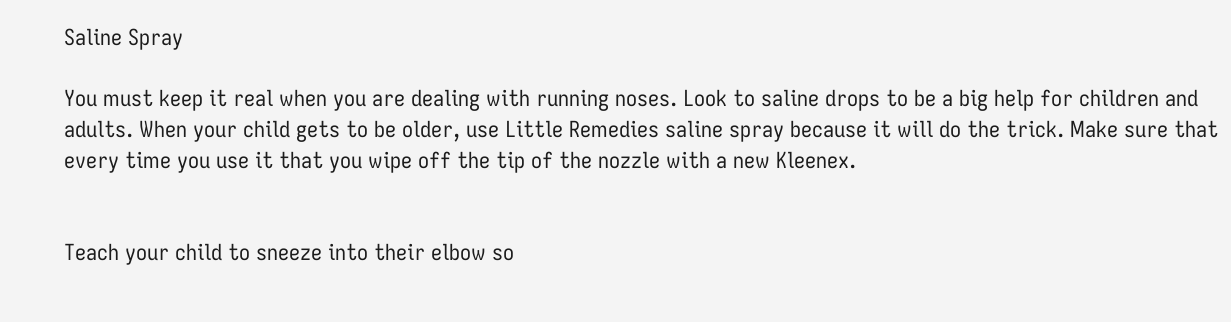Saline Spray

You must keep it real when you are dealing with running noses. Look to saline drops to be a big help for children and adults. When your child gets to be older, use Little Remedies saline spray because it will do the trick. Make sure that every time you use it that you wipe off the tip of the nozzle with a new Kleenex.


Teach your child to sneeze into their elbow so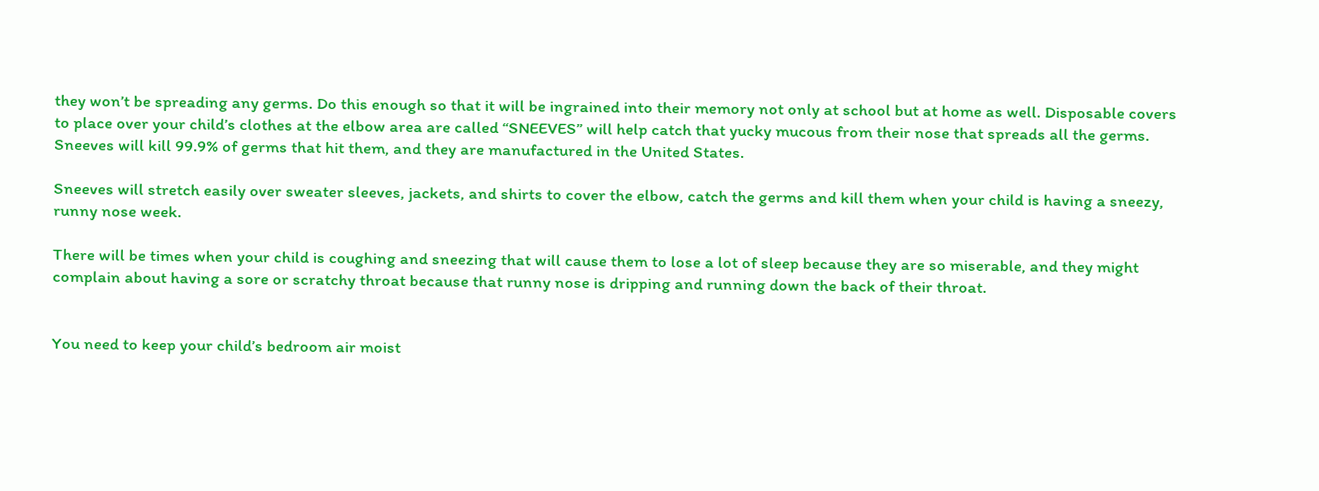they won’t be spreading any germs. Do this enough so that it will be ingrained into their memory not only at school but at home as well. Disposable covers to place over your child’s clothes at the elbow area are called “SNEEVES” will help catch that yucky mucous from their nose that spreads all the germs. Sneeves will kill 99.9% of germs that hit them, and they are manufactured in the United States.

Sneeves will stretch easily over sweater sleeves, jackets, and shirts to cover the elbow, catch the germs and kill them when your child is having a sneezy, runny nose week.

There will be times when your child is coughing and sneezing that will cause them to lose a lot of sleep because they are so miserable, and they might complain about having a sore or scratchy throat because that runny nose is dripping and running down the back of their throat.


You need to keep your child’s bedroom air moist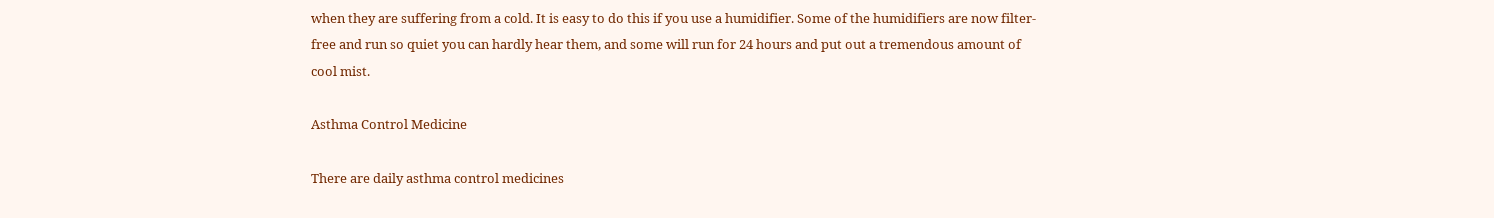when they are suffering from a cold. It is easy to do this if you use a humidifier. Some of the humidifiers are now filter-free and run so quiet you can hardly hear them, and some will run for 24 hours and put out a tremendous amount of cool mist.

Asthma Control Medicine

There are daily asthma control medicines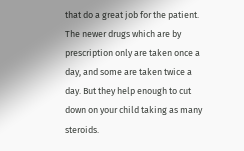that do a great job for the patient. The newer drugs which are by prescription only are taken once a day, and some are taken twice a day. But they help enough to cut down on your child taking as many steroids.